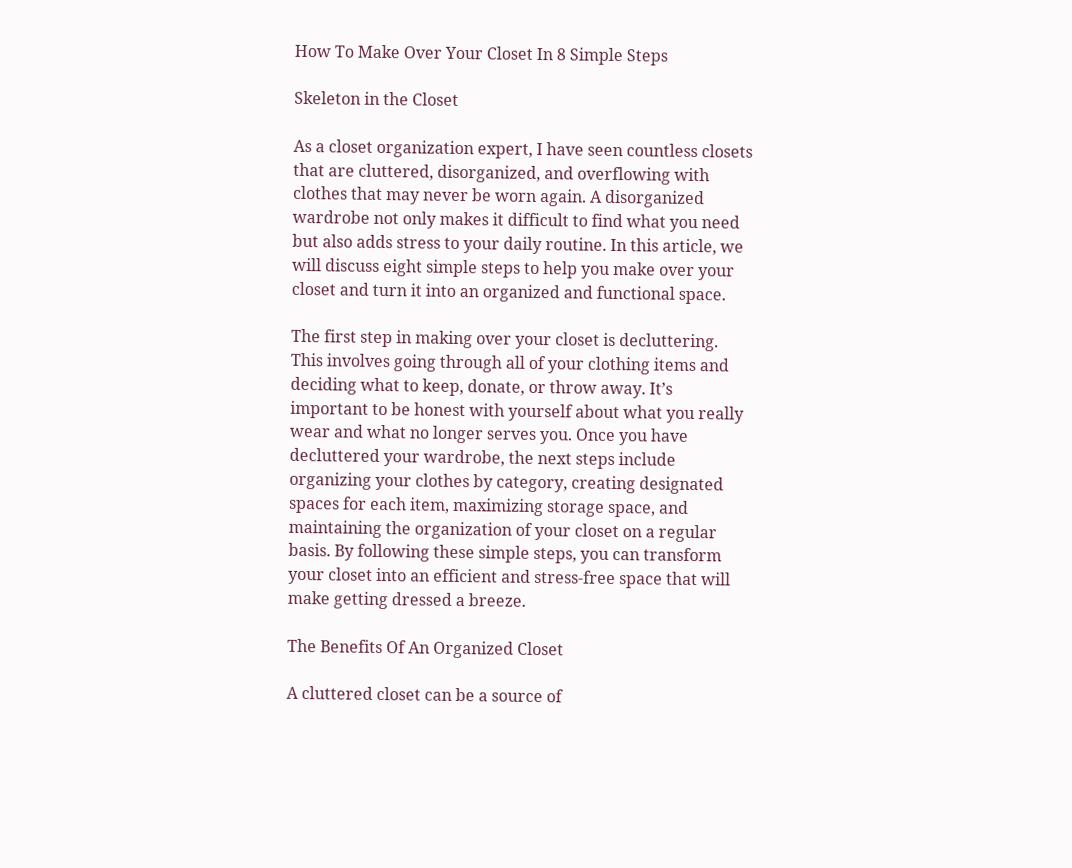How To Make Over Your Closet In 8 Simple Steps

Skeleton in the Closet

As a closet organization expert, I have seen countless closets that are cluttered, disorganized, and overflowing with clothes that may never be worn again. A disorganized wardrobe not only makes it difficult to find what you need but also adds stress to your daily routine. In this article, we will discuss eight simple steps to help you make over your closet and turn it into an organized and functional space.

The first step in making over your closet is decluttering. This involves going through all of your clothing items and deciding what to keep, donate, or throw away. It’s important to be honest with yourself about what you really wear and what no longer serves you. Once you have decluttered your wardrobe, the next steps include organizing your clothes by category, creating designated spaces for each item, maximizing storage space, and maintaining the organization of your closet on a regular basis. By following these simple steps, you can transform your closet into an efficient and stress-free space that will make getting dressed a breeze.

The Benefits Of An Organized Closet

A cluttered closet can be a source of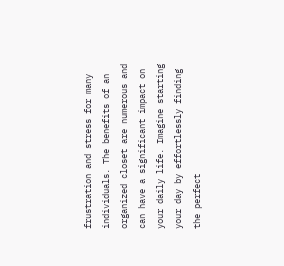frustration and stress for many individuals. The benefits of an organized closet are numerous and can have a significant impact on your daily life. Imagine starting your day by effortlessly finding the perfect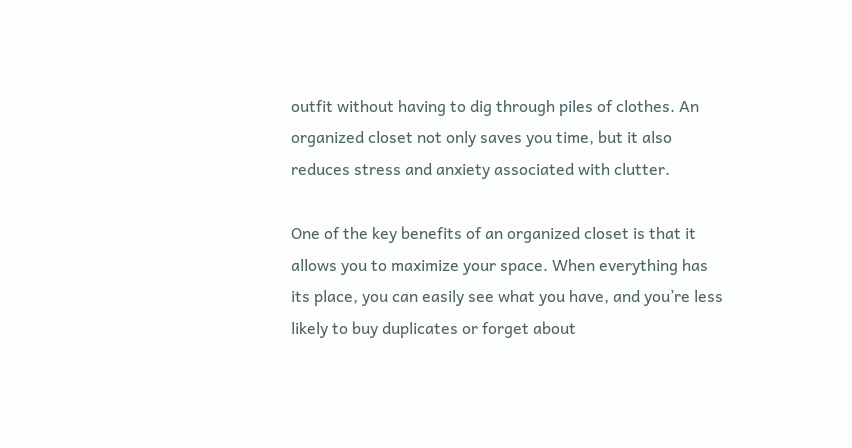outfit without having to dig through piles of clothes. An organized closet not only saves you time, but it also reduces stress and anxiety associated with clutter.

One of the key benefits of an organized closet is that it allows you to maximize your space. When everything has its place, you can easily see what you have, and you’re less likely to buy duplicates or forget about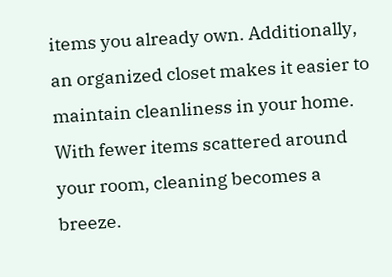items you already own. Additionally, an organized closet makes it easier to maintain cleanliness in your home. With fewer items scattered around your room, cleaning becomes a breeze.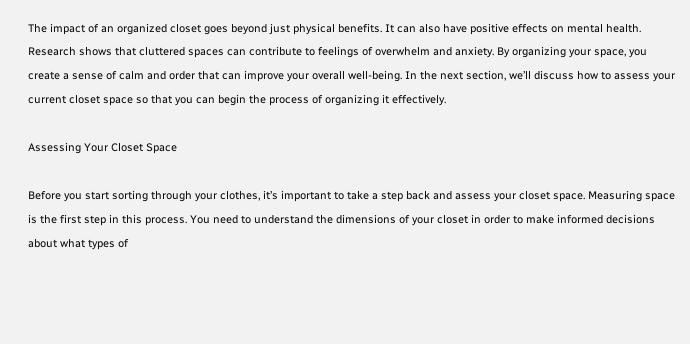The impact of an organized closet goes beyond just physical benefits. It can also have positive effects on mental health. Research shows that cluttered spaces can contribute to feelings of overwhelm and anxiety. By organizing your space, you create a sense of calm and order that can improve your overall well-being. In the next section, we’ll discuss how to assess your current closet space so that you can begin the process of organizing it effectively.

Assessing Your Closet Space

Before you start sorting through your clothes, it’s important to take a step back and assess your closet space. Measuring space is the first step in this process. You need to understand the dimensions of your closet in order to make informed decisions about what types of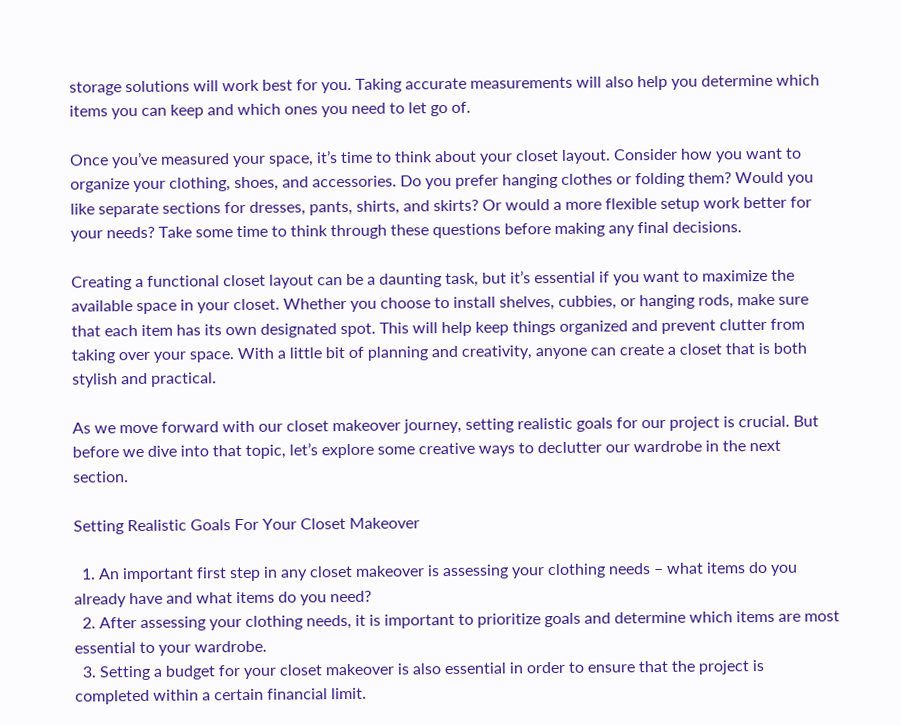storage solutions will work best for you. Taking accurate measurements will also help you determine which items you can keep and which ones you need to let go of.

Once you’ve measured your space, it’s time to think about your closet layout. Consider how you want to organize your clothing, shoes, and accessories. Do you prefer hanging clothes or folding them? Would you like separate sections for dresses, pants, shirts, and skirts? Or would a more flexible setup work better for your needs? Take some time to think through these questions before making any final decisions.

Creating a functional closet layout can be a daunting task, but it’s essential if you want to maximize the available space in your closet. Whether you choose to install shelves, cubbies, or hanging rods, make sure that each item has its own designated spot. This will help keep things organized and prevent clutter from taking over your space. With a little bit of planning and creativity, anyone can create a closet that is both stylish and practical.

As we move forward with our closet makeover journey, setting realistic goals for our project is crucial. But before we dive into that topic, let’s explore some creative ways to declutter our wardrobe in the next section.

Setting Realistic Goals For Your Closet Makeover

  1. An important first step in any closet makeover is assessing your clothing needs – what items do you already have and what items do you need?
  2. After assessing your clothing needs, it is important to prioritize goals and determine which items are most essential to your wardrobe.
  3. Setting a budget for your closet makeover is also essential in order to ensure that the project is completed within a certain financial limit.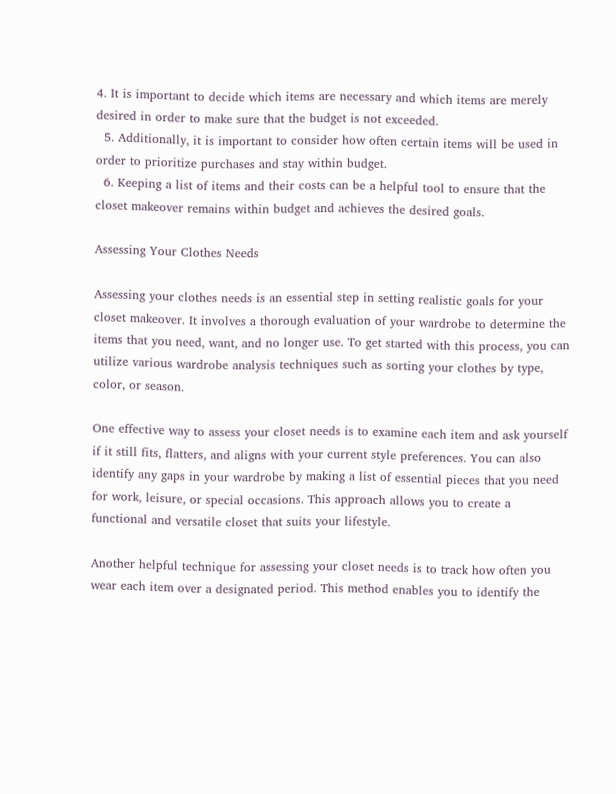4. It is important to decide which items are necessary and which items are merely desired in order to make sure that the budget is not exceeded.
  5. Additionally, it is important to consider how often certain items will be used in order to prioritize purchases and stay within budget.
  6. Keeping a list of items and their costs can be a helpful tool to ensure that the closet makeover remains within budget and achieves the desired goals.

Assessing Your Clothes Needs

Assessing your clothes needs is an essential step in setting realistic goals for your closet makeover. It involves a thorough evaluation of your wardrobe to determine the items that you need, want, and no longer use. To get started with this process, you can utilize various wardrobe analysis techniques such as sorting your clothes by type, color, or season.

One effective way to assess your closet needs is to examine each item and ask yourself if it still fits, flatters, and aligns with your current style preferences. You can also identify any gaps in your wardrobe by making a list of essential pieces that you need for work, leisure, or special occasions. This approach allows you to create a functional and versatile closet that suits your lifestyle.

Another helpful technique for assessing your closet needs is to track how often you wear each item over a designated period. This method enables you to identify the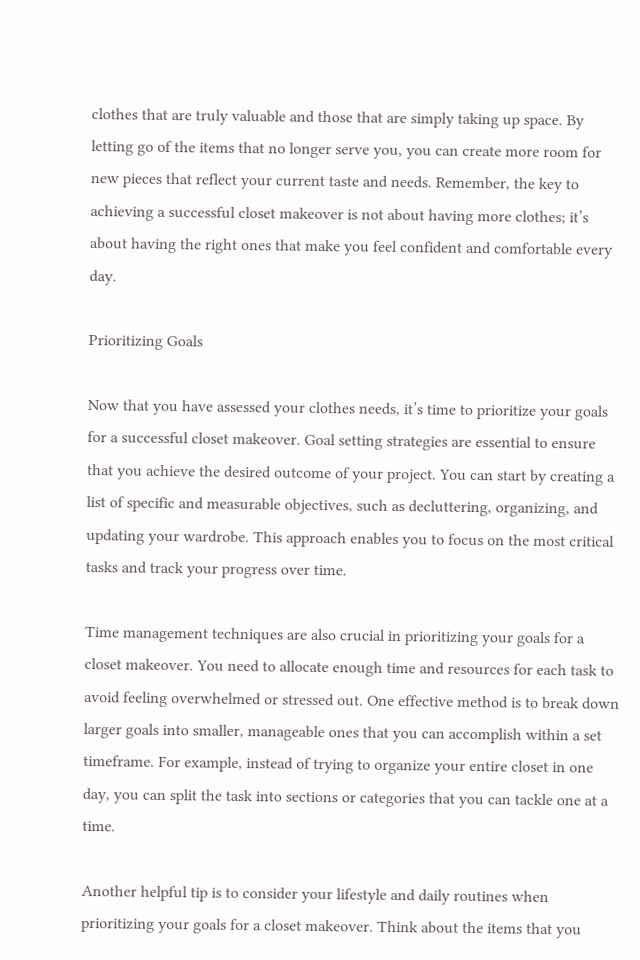clothes that are truly valuable and those that are simply taking up space. By letting go of the items that no longer serve you, you can create more room for new pieces that reflect your current taste and needs. Remember, the key to achieving a successful closet makeover is not about having more clothes; it’s about having the right ones that make you feel confident and comfortable every day.

Prioritizing Goals

Now that you have assessed your clothes needs, it’s time to prioritize your goals for a successful closet makeover. Goal setting strategies are essential to ensure that you achieve the desired outcome of your project. You can start by creating a list of specific and measurable objectives, such as decluttering, organizing, and updating your wardrobe. This approach enables you to focus on the most critical tasks and track your progress over time.

Time management techniques are also crucial in prioritizing your goals for a closet makeover. You need to allocate enough time and resources for each task to avoid feeling overwhelmed or stressed out. One effective method is to break down larger goals into smaller, manageable ones that you can accomplish within a set timeframe. For example, instead of trying to organize your entire closet in one day, you can split the task into sections or categories that you can tackle one at a time.

Another helpful tip is to consider your lifestyle and daily routines when prioritizing your goals for a closet makeover. Think about the items that you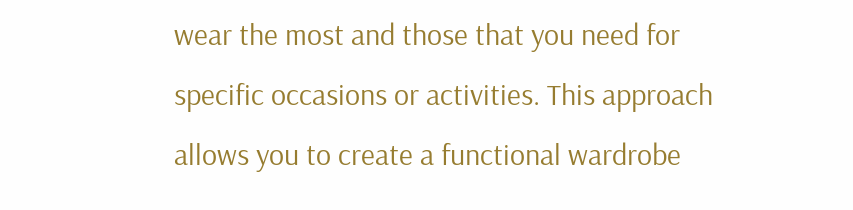wear the most and those that you need for specific occasions or activities. This approach allows you to create a functional wardrobe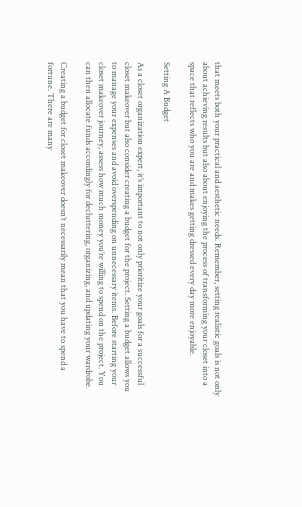that meets both your practical and aesthetic needs. Remember, setting realistic goals is not only about achieving results but also about enjoying the process of transforming your closet into a space that reflects who you are and makes getting dressed every day more enjoyable.

Setting A Budget

As a closet organization expert, it’s important to not only prioritize your goals for a successful closet makeover but also consider creating a budget for the project. Setting a budget allows you to manage your expenses and avoid overspending on unnecessary items. Before starting your closet makeover journey, assess how much money you’re willing to spend on the project. You can then allocate funds accordingly for decluttering, organizing, and updating your wardrobe.

Creating a budget for closet makeover doesn’t necessarily mean that you have to spend a fortune. There are many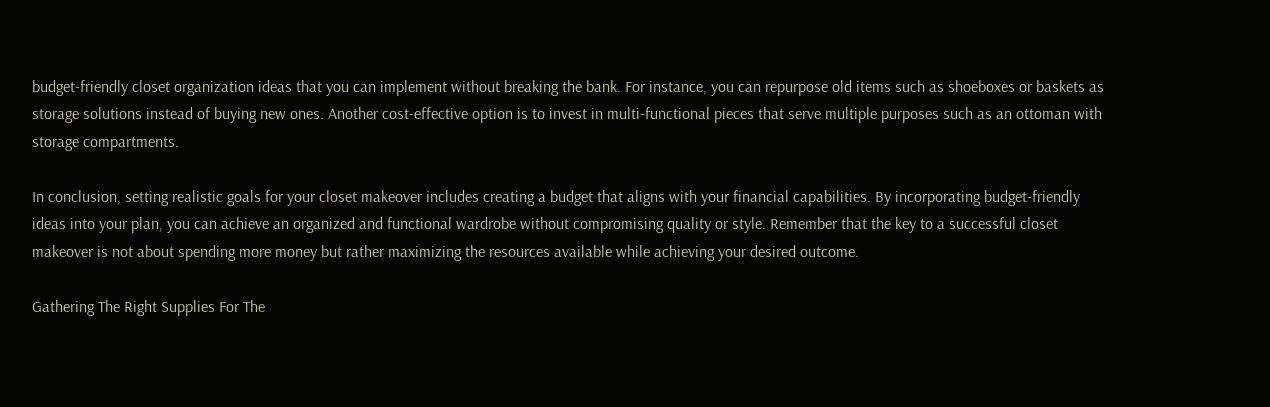budget-friendly closet organization ideas that you can implement without breaking the bank. For instance, you can repurpose old items such as shoeboxes or baskets as storage solutions instead of buying new ones. Another cost-effective option is to invest in multi-functional pieces that serve multiple purposes such as an ottoman with storage compartments.

In conclusion, setting realistic goals for your closet makeover includes creating a budget that aligns with your financial capabilities. By incorporating budget-friendly ideas into your plan, you can achieve an organized and functional wardrobe without compromising quality or style. Remember that the key to a successful closet makeover is not about spending more money but rather maximizing the resources available while achieving your desired outcome.

Gathering The Right Supplies For The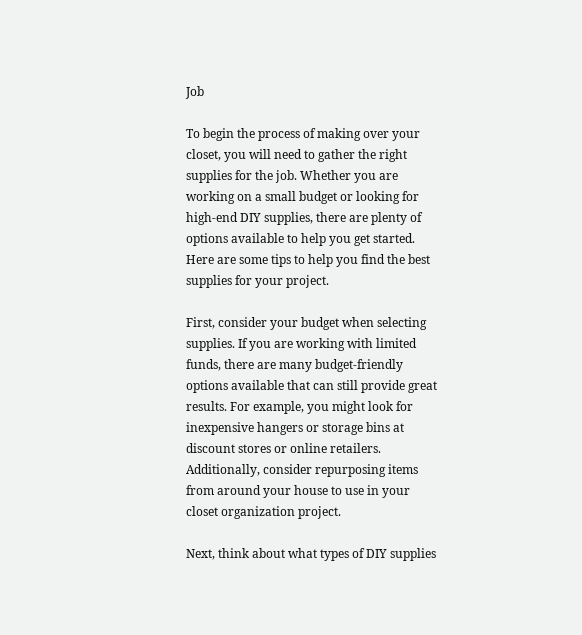Job

To begin the process of making over your closet, you will need to gather the right supplies for the job. Whether you are working on a small budget or looking for high-end DIY supplies, there are plenty of options available to help you get started. Here are some tips to help you find the best supplies for your project.

First, consider your budget when selecting supplies. If you are working with limited funds, there are many budget-friendly options available that can still provide great results. For example, you might look for inexpensive hangers or storage bins at discount stores or online retailers. Additionally, consider repurposing items from around your house to use in your closet organization project.

Next, think about what types of DIY supplies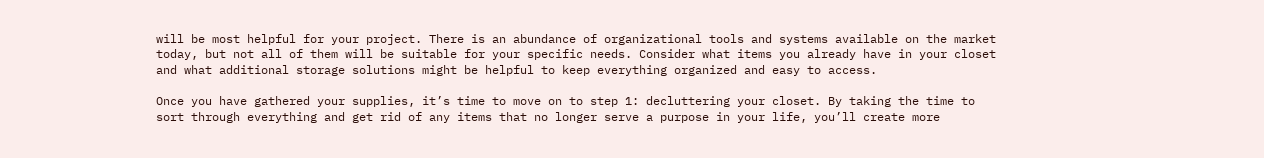will be most helpful for your project. There is an abundance of organizational tools and systems available on the market today, but not all of them will be suitable for your specific needs. Consider what items you already have in your closet and what additional storage solutions might be helpful to keep everything organized and easy to access.

Once you have gathered your supplies, it’s time to move on to step 1: decluttering your closet. By taking the time to sort through everything and get rid of any items that no longer serve a purpose in your life, you’ll create more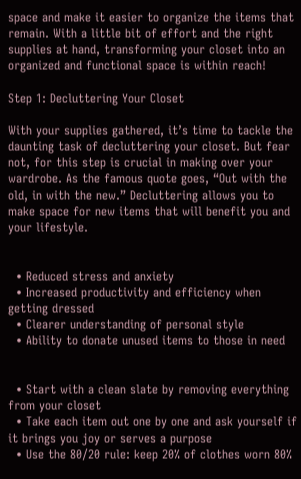space and make it easier to organize the items that remain. With a little bit of effort and the right supplies at hand, transforming your closet into an organized and functional space is within reach!

Step 1: Decluttering Your Closet

With your supplies gathered, it’s time to tackle the daunting task of decluttering your closet. But fear not, for this step is crucial in making over your wardrobe. As the famous quote goes, “Out with the old, in with the new.” Decluttering allows you to make space for new items that will benefit you and your lifestyle.


  • Reduced stress and anxiety
  • Increased productivity and efficiency when getting dressed
  • Clearer understanding of personal style
  • Ability to donate unused items to those in need


  • Start with a clean slate by removing everything from your closet
  • Take each item out one by one and ask yourself if it brings you joy or serves a purpose
  • Use the 80/20 rule: keep 20% of clothes worn 80%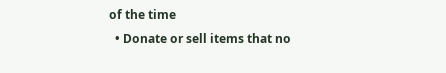of the time
  • Donate or sell items that no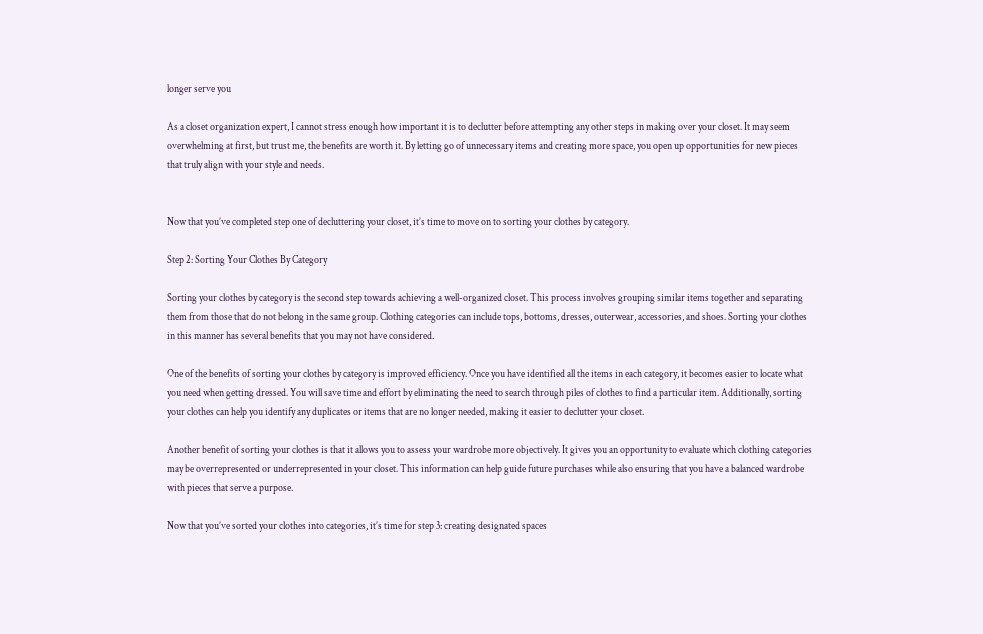longer serve you

As a closet organization expert, I cannot stress enough how important it is to declutter before attempting any other steps in making over your closet. It may seem overwhelming at first, but trust me, the benefits are worth it. By letting go of unnecessary items and creating more space, you open up opportunities for new pieces that truly align with your style and needs.


Now that you’ve completed step one of decluttering your closet, it’s time to move on to sorting your clothes by category.

Step 2: Sorting Your Clothes By Category

Sorting your clothes by category is the second step towards achieving a well-organized closet. This process involves grouping similar items together and separating them from those that do not belong in the same group. Clothing categories can include tops, bottoms, dresses, outerwear, accessories, and shoes. Sorting your clothes in this manner has several benefits that you may not have considered.

One of the benefits of sorting your clothes by category is improved efficiency. Once you have identified all the items in each category, it becomes easier to locate what you need when getting dressed. You will save time and effort by eliminating the need to search through piles of clothes to find a particular item. Additionally, sorting your clothes can help you identify any duplicates or items that are no longer needed, making it easier to declutter your closet.

Another benefit of sorting your clothes is that it allows you to assess your wardrobe more objectively. It gives you an opportunity to evaluate which clothing categories may be overrepresented or underrepresented in your closet. This information can help guide future purchases while also ensuring that you have a balanced wardrobe with pieces that serve a purpose.

Now that you’ve sorted your clothes into categories, it’s time for step 3: creating designated spaces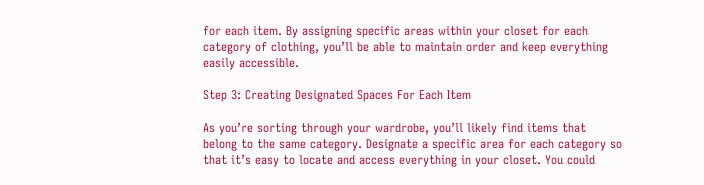for each item. By assigning specific areas within your closet for each category of clothing, you’ll be able to maintain order and keep everything easily accessible.

Step 3: Creating Designated Spaces For Each Item

As you’re sorting through your wardrobe, you’ll likely find items that belong to the same category. Designate a specific area for each category so that it’s easy to locate and access everything in your closet. You could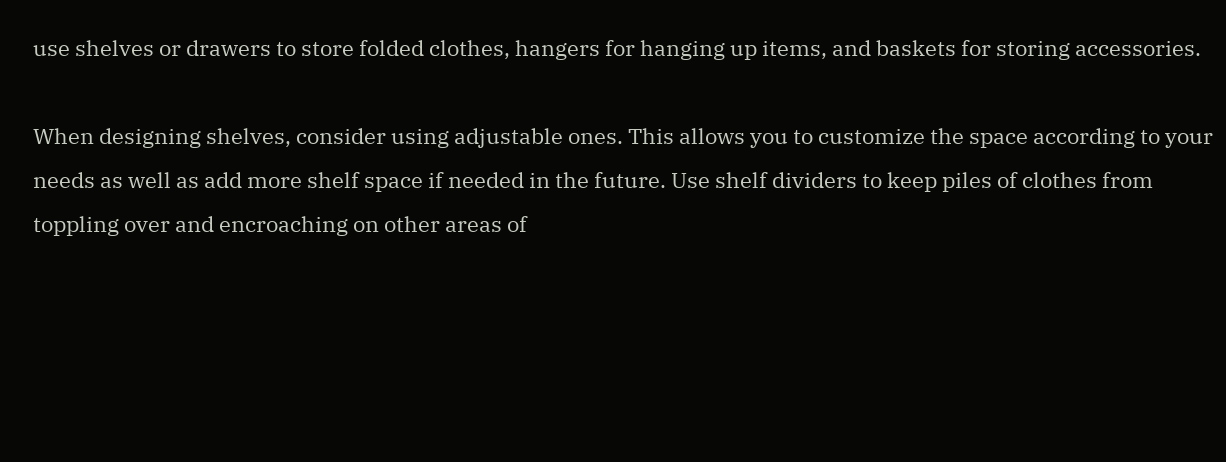use shelves or drawers to store folded clothes, hangers for hanging up items, and baskets for storing accessories.

When designing shelves, consider using adjustable ones. This allows you to customize the space according to your needs as well as add more shelf space if needed in the future. Use shelf dividers to keep piles of clothes from toppling over and encroaching on other areas of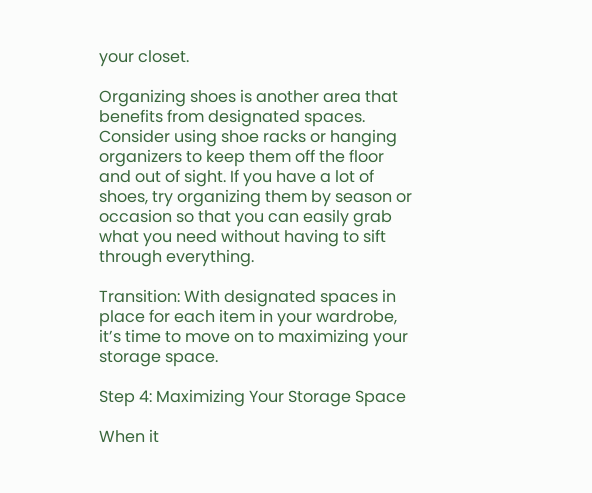your closet.

Organizing shoes is another area that benefits from designated spaces. Consider using shoe racks or hanging organizers to keep them off the floor and out of sight. If you have a lot of shoes, try organizing them by season or occasion so that you can easily grab what you need without having to sift through everything.

Transition: With designated spaces in place for each item in your wardrobe, it’s time to move on to maximizing your storage space.

Step 4: Maximizing Your Storage Space

When it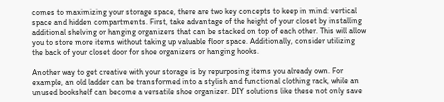comes to maximizing your storage space, there are two key concepts to keep in mind: vertical space and hidden compartments. First, take advantage of the height of your closet by installing additional shelving or hanging organizers that can be stacked on top of each other. This will allow you to store more items without taking up valuable floor space. Additionally, consider utilizing the back of your closet door for shoe organizers or hanging hooks.

Another way to get creative with your storage is by repurposing items you already own. For example, an old ladder can be transformed into a stylish and functional clothing rack, while an unused bookshelf can become a versatile shoe organizer. DIY solutions like these not only save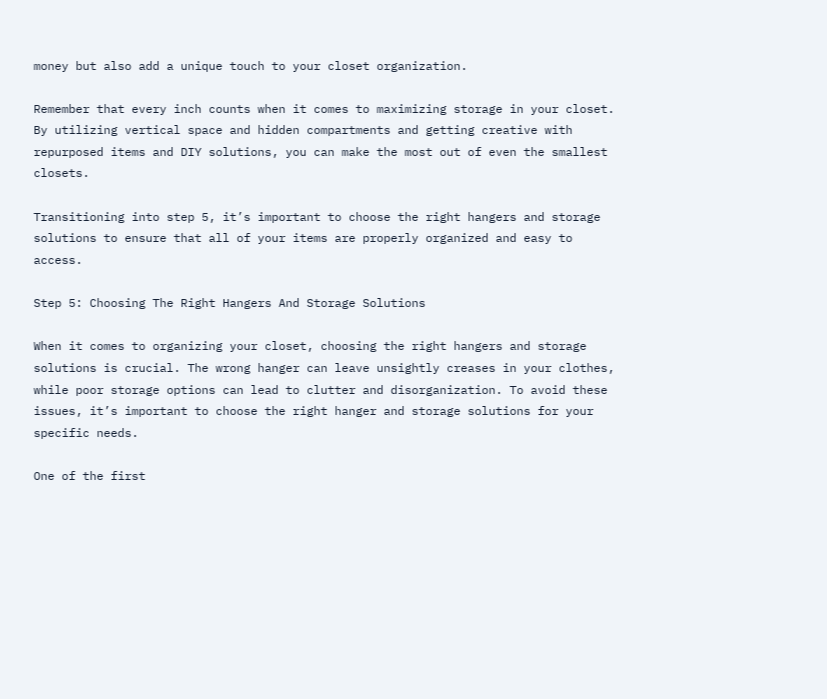money but also add a unique touch to your closet organization.

Remember that every inch counts when it comes to maximizing storage in your closet. By utilizing vertical space and hidden compartments and getting creative with repurposed items and DIY solutions, you can make the most out of even the smallest closets.

Transitioning into step 5, it’s important to choose the right hangers and storage solutions to ensure that all of your items are properly organized and easy to access.

Step 5: Choosing The Right Hangers And Storage Solutions

When it comes to organizing your closet, choosing the right hangers and storage solutions is crucial. The wrong hanger can leave unsightly creases in your clothes, while poor storage options can lead to clutter and disorganization. To avoid these issues, it’s important to choose the right hanger and storage solutions for your specific needs.

One of the first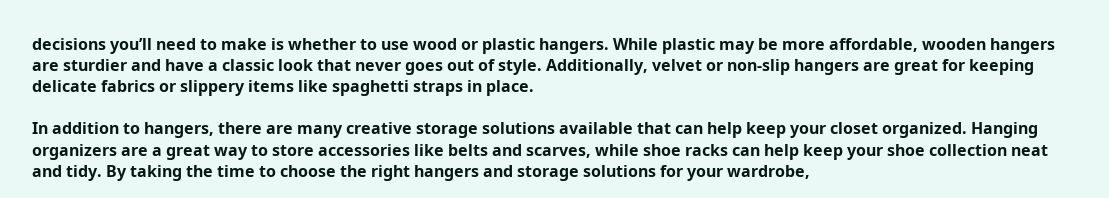decisions you’ll need to make is whether to use wood or plastic hangers. While plastic may be more affordable, wooden hangers are sturdier and have a classic look that never goes out of style. Additionally, velvet or non-slip hangers are great for keeping delicate fabrics or slippery items like spaghetti straps in place.

In addition to hangers, there are many creative storage solutions available that can help keep your closet organized. Hanging organizers are a great way to store accessories like belts and scarves, while shoe racks can help keep your shoe collection neat and tidy. By taking the time to choose the right hangers and storage solutions for your wardrobe,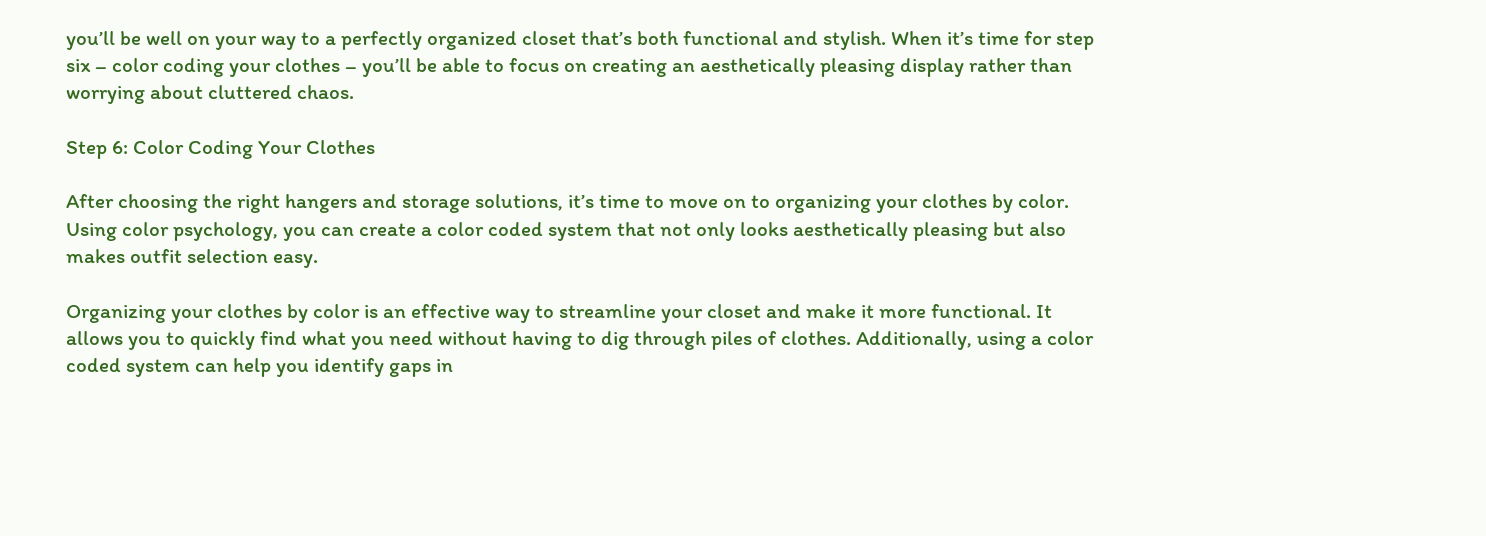you’ll be well on your way to a perfectly organized closet that’s both functional and stylish. When it’s time for step six – color coding your clothes – you’ll be able to focus on creating an aesthetically pleasing display rather than worrying about cluttered chaos.

Step 6: Color Coding Your Clothes

After choosing the right hangers and storage solutions, it’s time to move on to organizing your clothes by color. Using color psychology, you can create a color coded system that not only looks aesthetically pleasing but also makes outfit selection easy.

Organizing your clothes by color is an effective way to streamline your closet and make it more functional. It allows you to quickly find what you need without having to dig through piles of clothes. Additionally, using a color coded system can help you identify gaps in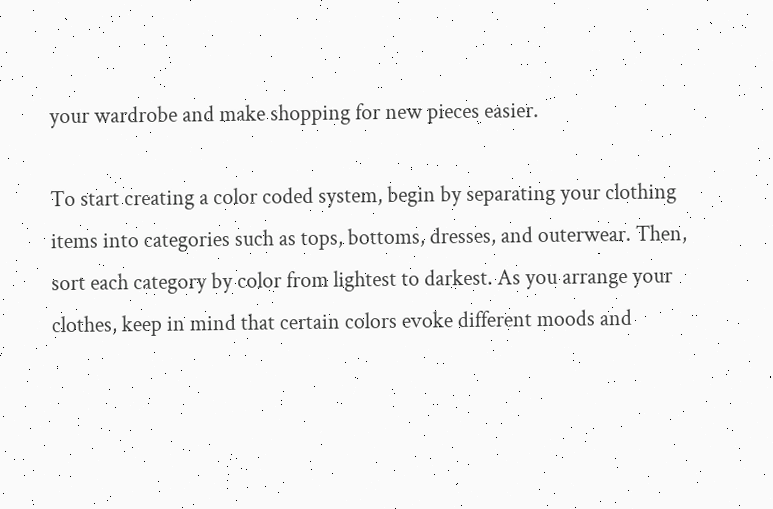your wardrobe and make shopping for new pieces easier.

To start creating a color coded system, begin by separating your clothing items into categories such as tops, bottoms, dresses, and outerwear. Then, sort each category by color from lightest to darkest. As you arrange your clothes, keep in mind that certain colors evoke different moods and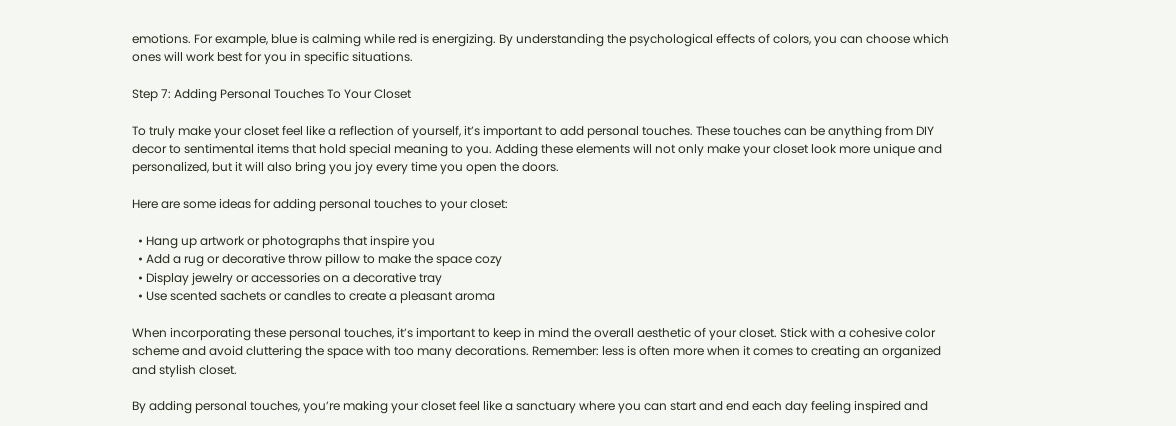emotions. For example, blue is calming while red is energizing. By understanding the psychological effects of colors, you can choose which ones will work best for you in specific situations.

Step 7: Adding Personal Touches To Your Closet

To truly make your closet feel like a reflection of yourself, it’s important to add personal touches. These touches can be anything from DIY decor to sentimental items that hold special meaning to you. Adding these elements will not only make your closet look more unique and personalized, but it will also bring you joy every time you open the doors.

Here are some ideas for adding personal touches to your closet:

  • Hang up artwork or photographs that inspire you
  • Add a rug or decorative throw pillow to make the space cozy
  • Display jewelry or accessories on a decorative tray
  • Use scented sachets or candles to create a pleasant aroma

When incorporating these personal touches, it’s important to keep in mind the overall aesthetic of your closet. Stick with a cohesive color scheme and avoid cluttering the space with too many decorations. Remember: less is often more when it comes to creating an organized and stylish closet.

By adding personal touches, you’re making your closet feel like a sanctuary where you can start and end each day feeling inspired and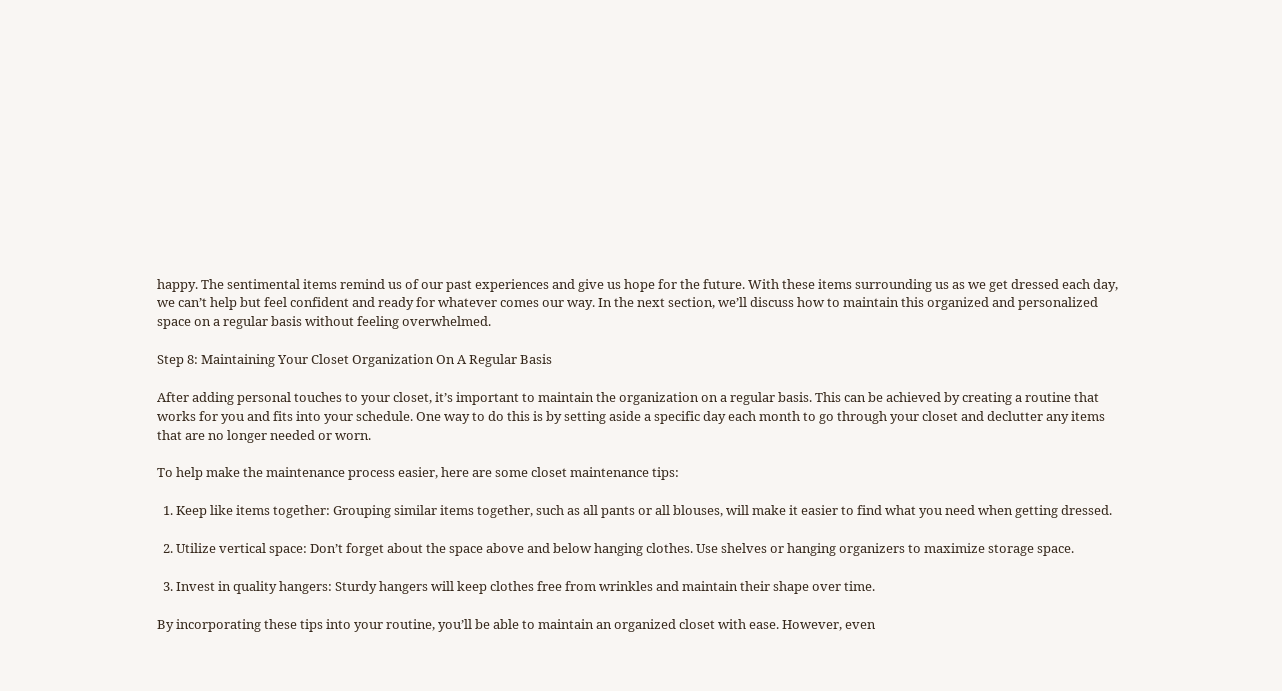happy. The sentimental items remind us of our past experiences and give us hope for the future. With these items surrounding us as we get dressed each day, we can’t help but feel confident and ready for whatever comes our way. In the next section, we’ll discuss how to maintain this organized and personalized space on a regular basis without feeling overwhelmed.

Step 8: Maintaining Your Closet Organization On A Regular Basis

After adding personal touches to your closet, it’s important to maintain the organization on a regular basis. This can be achieved by creating a routine that works for you and fits into your schedule. One way to do this is by setting aside a specific day each month to go through your closet and declutter any items that are no longer needed or worn.

To help make the maintenance process easier, here are some closet maintenance tips:

  1. Keep like items together: Grouping similar items together, such as all pants or all blouses, will make it easier to find what you need when getting dressed.

  2. Utilize vertical space: Don’t forget about the space above and below hanging clothes. Use shelves or hanging organizers to maximize storage space.

  3. Invest in quality hangers: Sturdy hangers will keep clothes free from wrinkles and maintain their shape over time.

By incorporating these tips into your routine, you’ll be able to maintain an organized closet with ease. However, even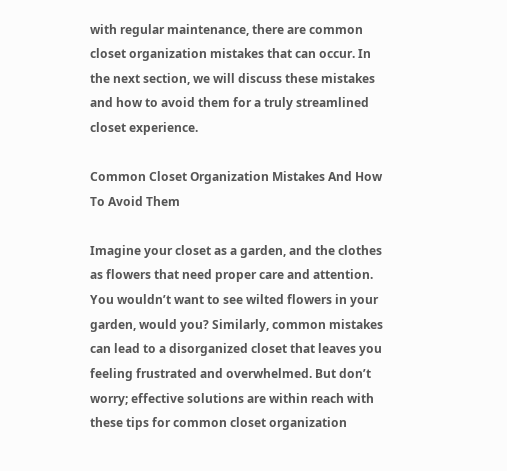with regular maintenance, there are common closet organization mistakes that can occur. In the next section, we will discuss these mistakes and how to avoid them for a truly streamlined closet experience.

Common Closet Organization Mistakes And How To Avoid Them

Imagine your closet as a garden, and the clothes as flowers that need proper care and attention. You wouldn’t want to see wilted flowers in your garden, would you? Similarly, common mistakes can lead to a disorganized closet that leaves you feeling frustrated and overwhelmed. But don’t worry; effective solutions are within reach with these tips for common closet organization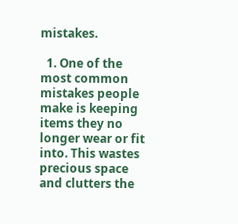mistakes.

  1. One of the most common mistakes people make is keeping items they no longer wear or fit into. This wastes precious space and clutters the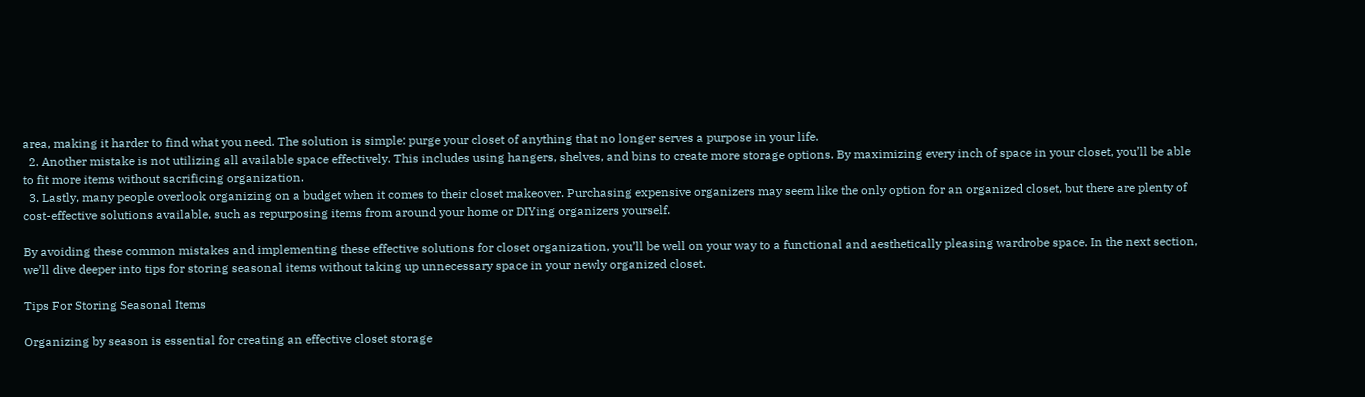area, making it harder to find what you need. The solution is simple: purge your closet of anything that no longer serves a purpose in your life.
  2. Another mistake is not utilizing all available space effectively. This includes using hangers, shelves, and bins to create more storage options. By maximizing every inch of space in your closet, you’ll be able to fit more items without sacrificing organization.
  3. Lastly, many people overlook organizing on a budget when it comes to their closet makeover. Purchasing expensive organizers may seem like the only option for an organized closet, but there are plenty of cost-effective solutions available, such as repurposing items from around your home or DIYing organizers yourself.

By avoiding these common mistakes and implementing these effective solutions for closet organization, you’ll be well on your way to a functional and aesthetically pleasing wardrobe space. In the next section, we’ll dive deeper into tips for storing seasonal items without taking up unnecessary space in your newly organized closet.

Tips For Storing Seasonal Items

Organizing by season is essential for creating an effective closet storage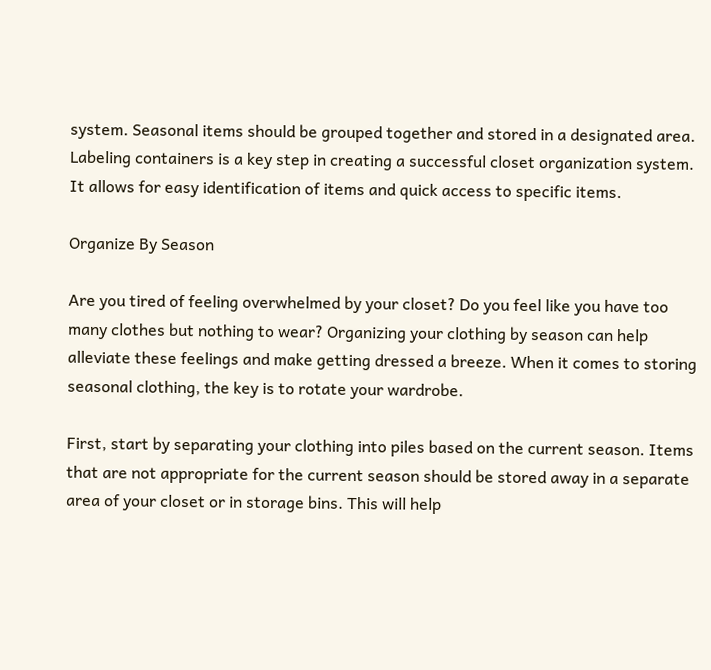system. Seasonal items should be grouped together and stored in a designated area. Labeling containers is a key step in creating a successful closet organization system. It allows for easy identification of items and quick access to specific items.

Organize By Season

Are you tired of feeling overwhelmed by your closet? Do you feel like you have too many clothes but nothing to wear? Organizing your clothing by season can help alleviate these feelings and make getting dressed a breeze. When it comes to storing seasonal clothing, the key is to rotate your wardrobe.

First, start by separating your clothing into piles based on the current season. Items that are not appropriate for the current season should be stored away in a separate area of your closet or in storage bins. This will help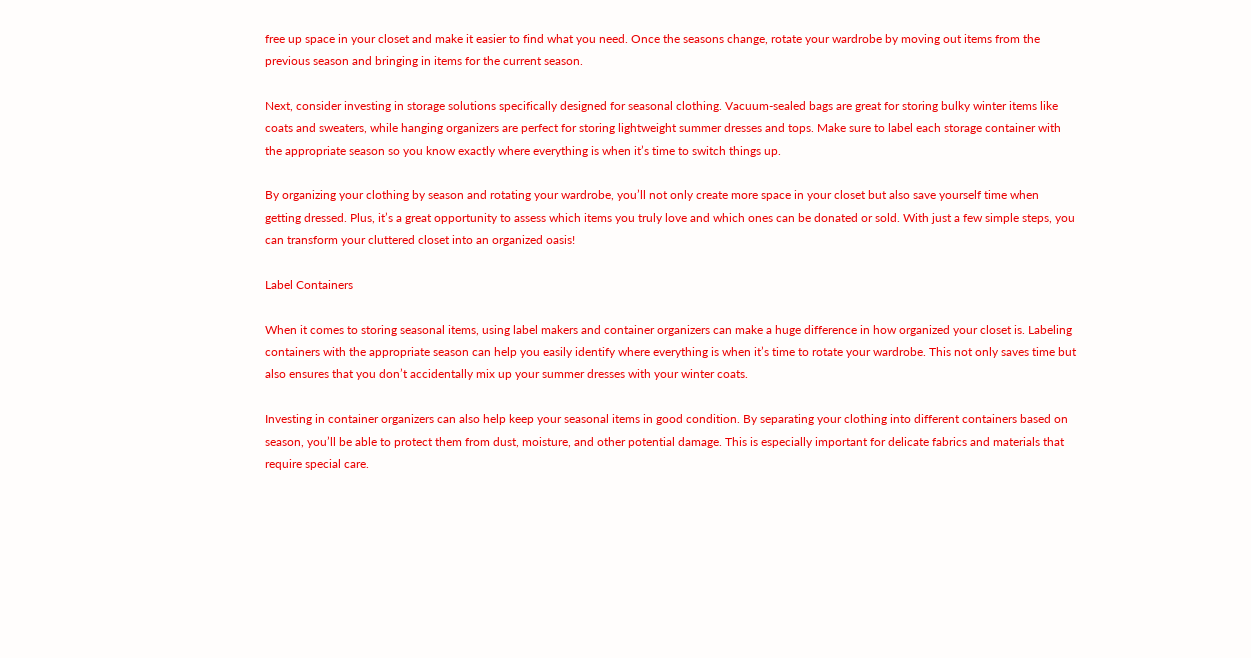free up space in your closet and make it easier to find what you need. Once the seasons change, rotate your wardrobe by moving out items from the previous season and bringing in items for the current season.

Next, consider investing in storage solutions specifically designed for seasonal clothing. Vacuum-sealed bags are great for storing bulky winter items like coats and sweaters, while hanging organizers are perfect for storing lightweight summer dresses and tops. Make sure to label each storage container with the appropriate season so you know exactly where everything is when it’s time to switch things up.

By organizing your clothing by season and rotating your wardrobe, you’ll not only create more space in your closet but also save yourself time when getting dressed. Plus, it’s a great opportunity to assess which items you truly love and which ones can be donated or sold. With just a few simple steps, you can transform your cluttered closet into an organized oasis!

Label Containers

When it comes to storing seasonal items, using label makers and container organizers can make a huge difference in how organized your closet is. Labeling containers with the appropriate season can help you easily identify where everything is when it’s time to rotate your wardrobe. This not only saves time but also ensures that you don’t accidentally mix up your summer dresses with your winter coats.

Investing in container organizers can also help keep your seasonal items in good condition. By separating your clothing into different containers based on season, you’ll be able to protect them from dust, moisture, and other potential damage. This is especially important for delicate fabrics and materials that require special care.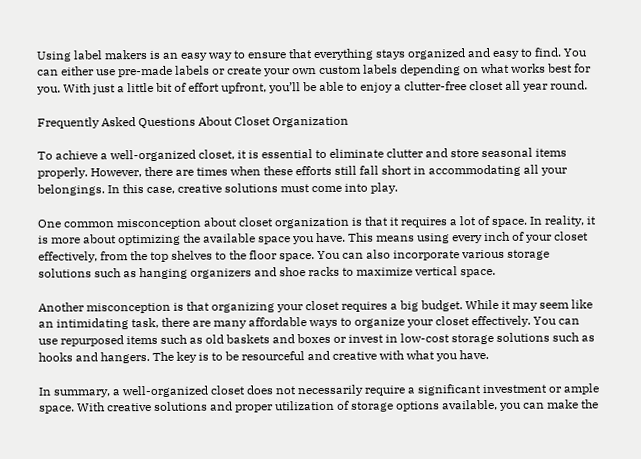Using label makers is an easy way to ensure that everything stays organized and easy to find. You can either use pre-made labels or create your own custom labels depending on what works best for you. With just a little bit of effort upfront, you’ll be able to enjoy a clutter-free closet all year round.

Frequently Asked Questions About Closet Organization

To achieve a well-organized closet, it is essential to eliminate clutter and store seasonal items properly. However, there are times when these efforts still fall short in accommodating all your belongings. In this case, creative solutions must come into play.

One common misconception about closet organization is that it requires a lot of space. In reality, it is more about optimizing the available space you have. This means using every inch of your closet effectively, from the top shelves to the floor space. You can also incorporate various storage solutions such as hanging organizers and shoe racks to maximize vertical space.

Another misconception is that organizing your closet requires a big budget. While it may seem like an intimidating task, there are many affordable ways to organize your closet effectively. You can use repurposed items such as old baskets and boxes or invest in low-cost storage solutions such as hooks and hangers. The key is to be resourceful and creative with what you have.

In summary, a well-organized closet does not necessarily require a significant investment or ample space. With creative solutions and proper utilization of storage options available, you can make the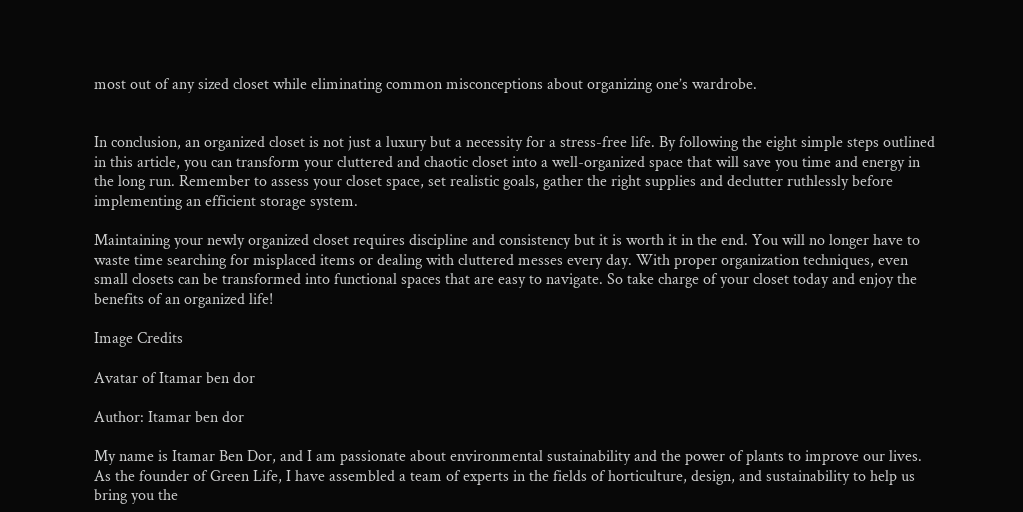most out of any sized closet while eliminating common misconceptions about organizing one’s wardrobe.


In conclusion, an organized closet is not just a luxury but a necessity for a stress-free life. By following the eight simple steps outlined in this article, you can transform your cluttered and chaotic closet into a well-organized space that will save you time and energy in the long run. Remember to assess your closet space, set realistic goals, gather the right supplies and declutter ruthlessly before implementing an efficient storage system.

Maintaining your newly organized closet requires discipline and consistency but it is worth it in the end. You will no longer have to waste time searching for misplaced items or dealing with cluttered messes every day. With proper organization techniques, even small closets can be transformed into functional spaces that are easy to navigate. So take charge of your closet today and enjoy the benefits of an organized life!

Image Credits

Avatar of Itamar ben dor

Author: Itamar ben dor

My name is Itamar Ben Dor, and I am passionate about environmental sustainability and the power of plants to improve our lives. As the founder of Green Life, I have assembled a team of experts in the fields of horticulture, design, and sustainability to help us bring you the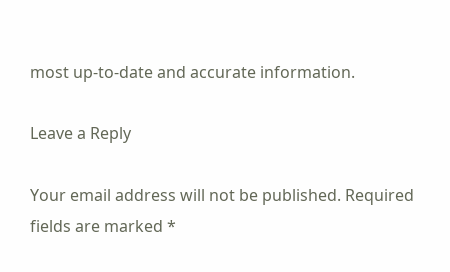most up-to-date and accurate information.

Leave a Reply

Your email address will not be published. Required fields are marked *